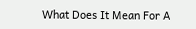What Does It Mean For A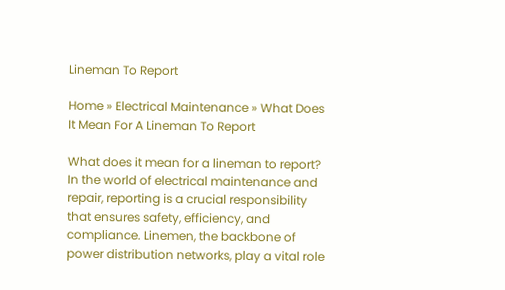Lineman To Report

Home » Electrical Maintenance » What Does It Mean For A Lineman To Report

What does it mean for a lineman to report? In the world of electrical maintenance and repair, reporting is a crucial responsibility that ensures safety, efficiency, and compliance. Linemen, the backbone of power distribution networks, play a vital role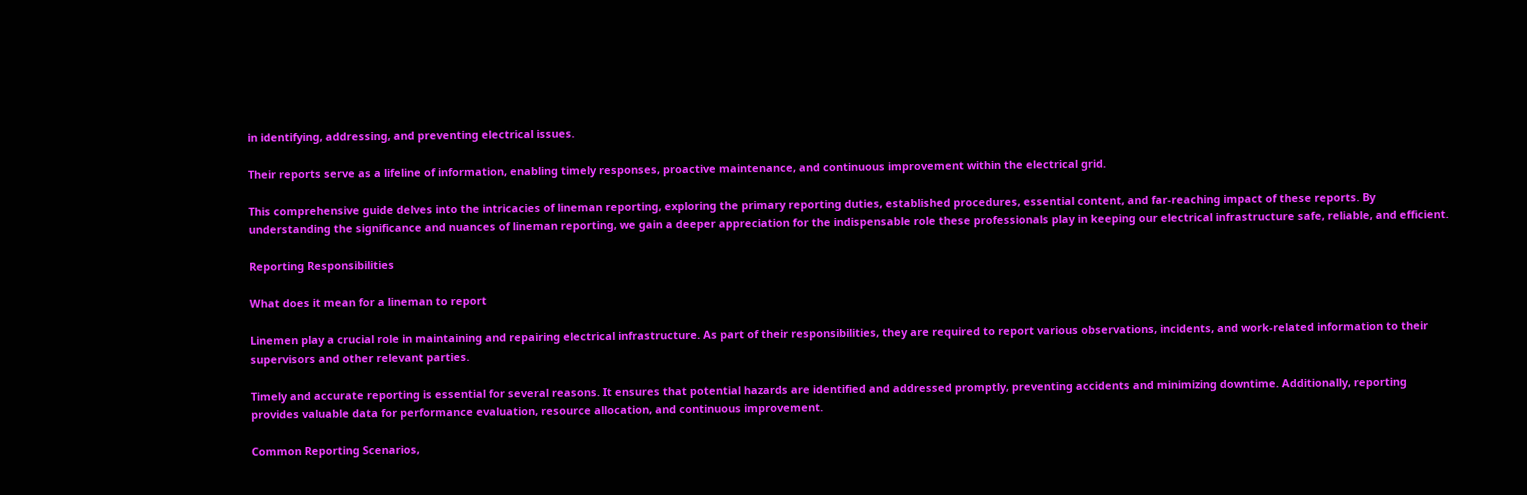in identifying, addressing, and preventing electrical issues.

Their reports serve as a lifeline of information, enabling timely responses, proactive maintenance, and continuous improvement within the electrical grid.

This comprehensive guide delves into the intricacies of lineman reporting, exploring the primary reporting duties, established procedures, essential content, and far-reaching impact of these reports. By understanding the significance and nuances of lineman reporting, we gain a deeper appreciation for the indispensable role these professionals play in keeping our electrical infrastructure safe, reliable, and efficient.

Reporting Responsibilities

What does it mean for a lineman to report

Linemen play a crucial role in maintaining and repairing electrical infrastructure. As part of their responsibilities, they are required to report various observations, incidents, and work-related information to their supervisors and other relevant parties.

Timely and accurate reporting is essential for several reasons. It ensures that potential hazards are identified and addressed promptly, preventing accidents and minimizing downtime. Additionally, reporting provides valuable data for performance evaluation, resource allocation, and continuous improvement.

Common Reporting Scenarios,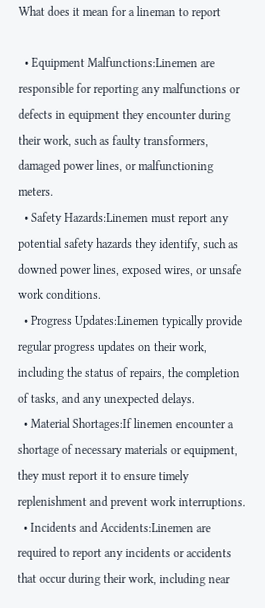What does it mean for a lineman to report

  • Equipment Malfunctions:Linemen are responsible for reporting any malfunctions or defects in equipment they encounter during their work, such as faulty transformers, damaged power lines, or malfunctioning meters.
  • Safety Hazards:Linemen must report any potential safety hazards they identify, such as downed power lines, exposed wires, or unsafe work conditions.
  • Progress Updates:Linemen typically provide regular progress updates on their work, including the status of repairs, the completion of tasks, and any unexpected delays.
  • Material Shortages:If linemen encounter a shortage of necessary materials or equipment, they must report it to ensure timely replenishment and prevent work interruptions.
  • Incidents and Accidents:Linemen are required to report any incidents or accidents that occur during their work, including near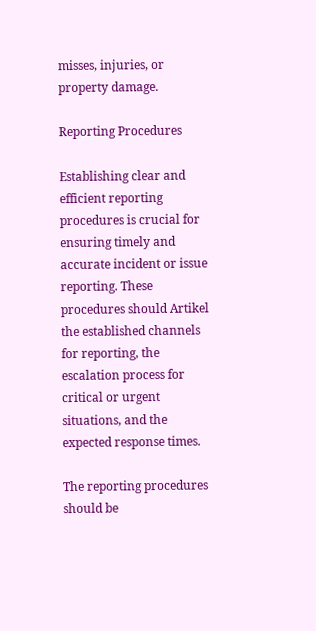misses, injuries, or property damage.

Reporting Procedures

Establishing clear and efficient reporting procedures is crucial for ensuring timely and accurate incident or issue reporting. These procedures should Artikel the established channels for reporting, the escalation process for critical or urgent situations, and the expected response times.

The reporting procedures should be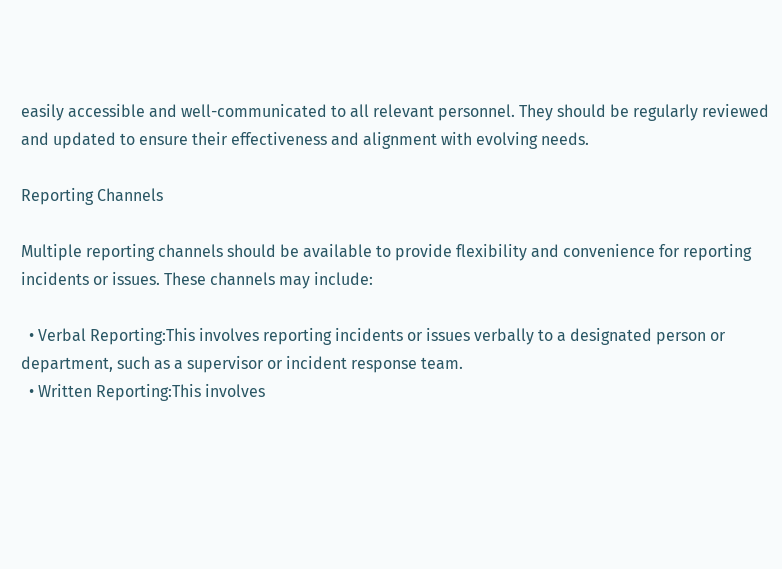easily accessible and well-communicated to all relevant personnel. They should be regularly reviewed and updated to ensure their effectiveness and alignment with evolving needs.

Reporting Channels

Multiple reporting channels should be available to provide flexibility and convenience for reporting incidents or issues. These channels may include:

  • Verbal Reporting:This involves reporting incidents or issues verbally to a designated person or department, such as a supervisor or incident response team.
  • Written Reporting:This involves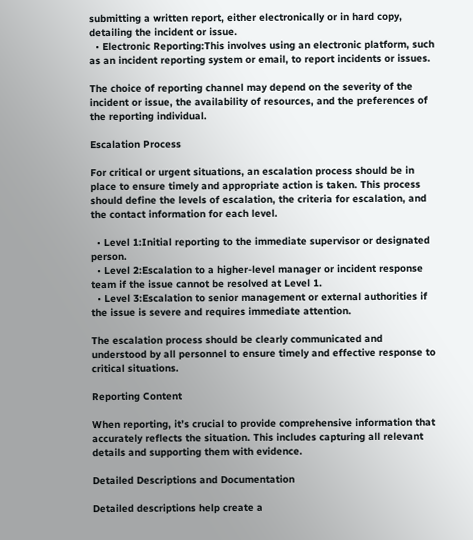submitting a written report, either electronically or in hard copy, detailing the incident or issue.
  • Electronic Reporting:This involves using an electronic platform, such as an incident reporting system or email, to report incidents or issues.

The choice of reporting channel may depend on the severity of the incident or issue, the availability of resources, and the preferences of the reporting individual.

Escalation Process

For critical or urgent situations, an escalation process should be in place to ensure timely and appropriate action is taken. This process should define the levels of escalation, the criteria for escalation, and the contact information for each level.

  • Level 1:Initial reporting to the immediate supervisor or designated person.
  • Level 2:Escalation to a higher-level manager or incident response team if the issue cannot be resolved at Level 1.
  • Level 3:Escalation to senior management or external authorities if the issue is severe and requires immediate attention.

The escalation process should be clearly communicated and understood by all personnel to ensure timely and effective response to critical situations.

Reporting Content

When reporting, it’s crucial to provide comprehensive information that accurately reflects the situation. This includes capturing all relevant details and supporting them with evidence.

Detailed Descriptions and Documentation

Detailed descriptions help create a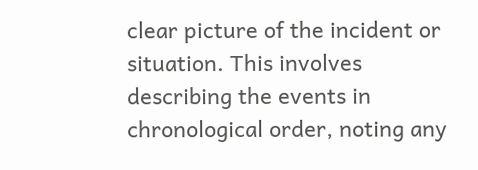clear picture of the incident or situation. This involves describing the events in chronological order, noting any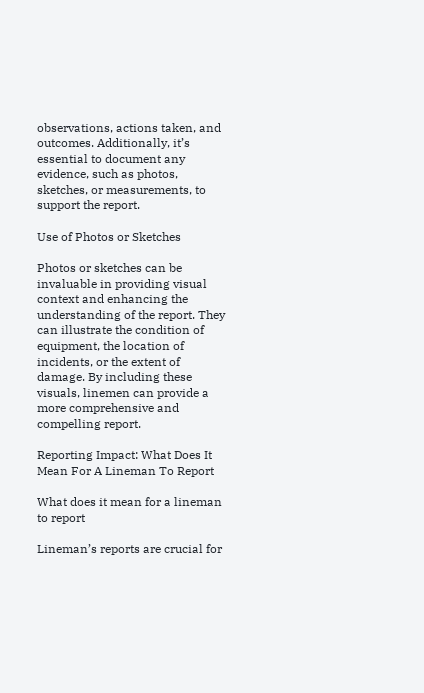observations, actions taken, and outcomes. Additionally, it’s essential to document any evidence, such as photos, sketches, or measurements, to support the report.

Use of Photos or Sketches

Photos or sketches can be invaluable in providing visual context and enhancing the understanding of the report. They can illustrate the condition of equipment, the location of incidents, or the extent of damage. By including these visuals, linemen can provide a more comprehensive and compelling report.

Reporting Impact: What Does It Mean For A Lineman To Report

What does it mean for a lineman to report

Lineman’s reports are crucial for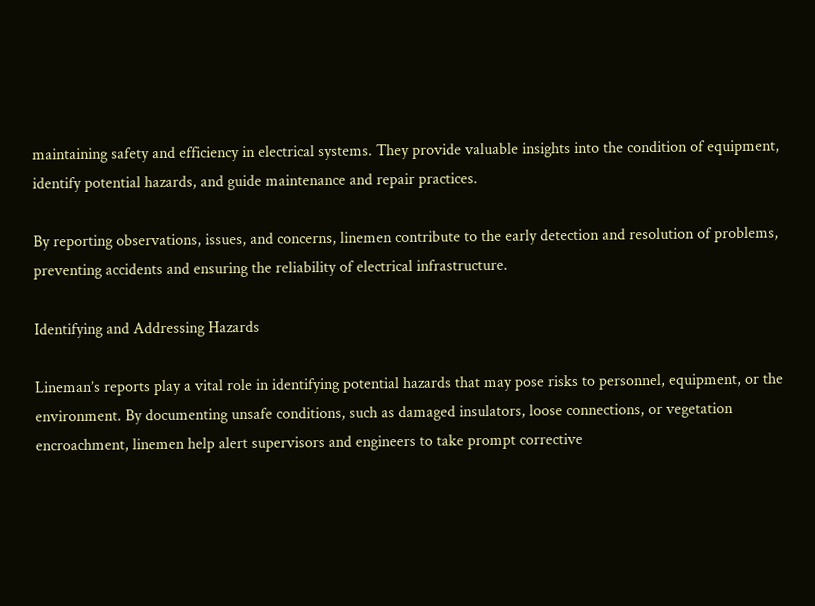maintaining safety and efficiency in electrical systems. They provide valuable insights into the condition of equipment, identify potential hazards, and guide maintenance and repair practices.

By reporting observations, issues, and concerns, linemen contribute to the early detection and resolution of problems, preventing accidents and ensuring the reliability of electrical infrastructure.

Identifying and Addressing Hazards

Lineman’s reports play a vital role in identifying potential hazards that may pose risks to personnel, equipment, or the environment. By documenting unsafe conditions, such as damaged insulators, loose connections, or vegetation encroachment, linemen help alert supervisors and engineers to take prompt corrective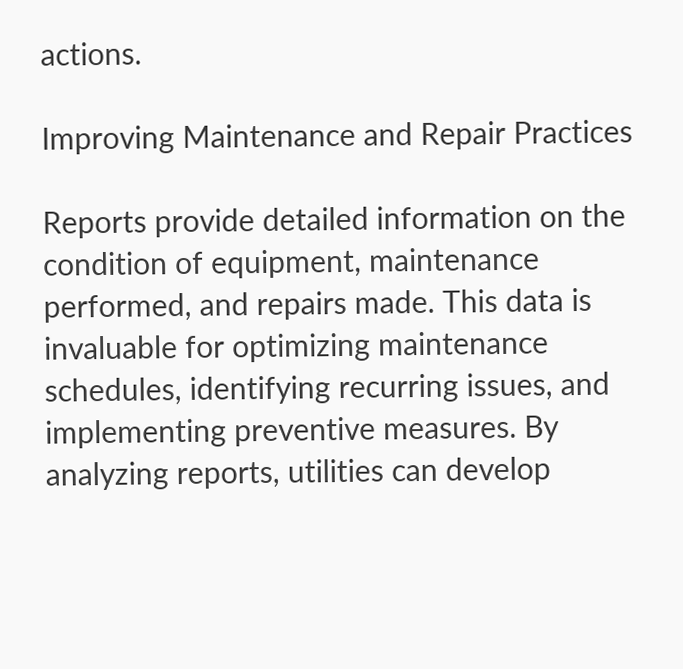actions.

Improving Maintenance and Repair Practices

Reports provide detailed information on the condition of equipment, maintenance performed, and repairs made. This data is invaluable for optimizing maintenance schedules, identifying recurring issues, and implementing preventive measures. By analyzing reports, utilities can develop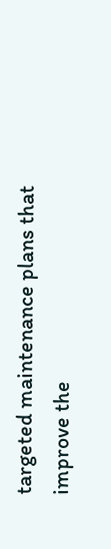targeted maintenance plans that improve the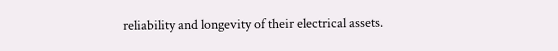reliability and longevity of their electrical assets.